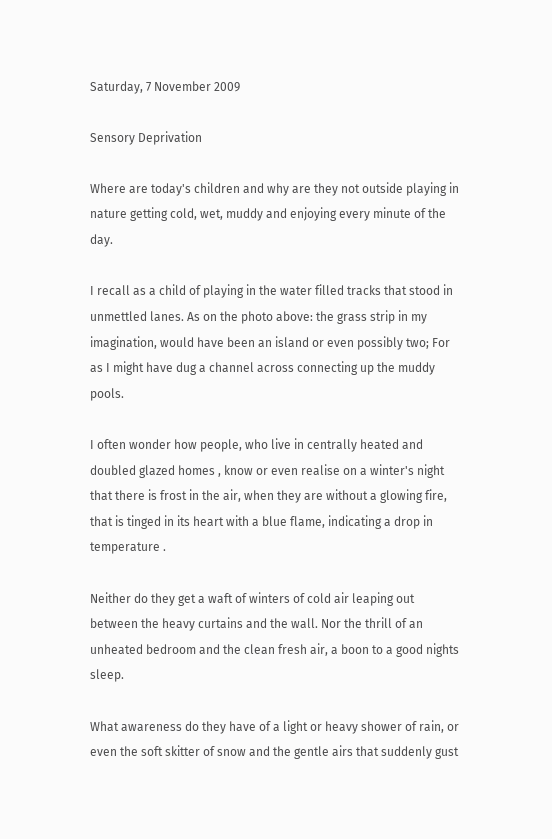Saturday, 7 November 2009

Sensory Deprivation

Where are today's children and why are they not outside playing in nature getting cold, wet, muddy and enjoying every minute of the day.

I recall as a child of playing in the water filled tracks that stood in unmettled lanes. As on the photo above: the grass strip in my imagination, would have been an island or even possibly two; For as I might have dug a channel across connecting up the muddy pools.

I often wonder how people, who live in centrally heated and doubled glazed homes , know or even realise on a winter's night that there is frost in the air, when they are without a glowing fire, that is tinged in its heart with a blue flame, indicating a drop in temperature .

Neither do they get a waft of winters of cold air leaping out between the heavy curtains and the wall. Nor the thrill of an unheated bedroom and the clean fresh air, a boon to a good nights sleep.

What awareness do they have of a light or heavy shower of rain, or even the soft skitter of snow and the gentle airs that suddenly gust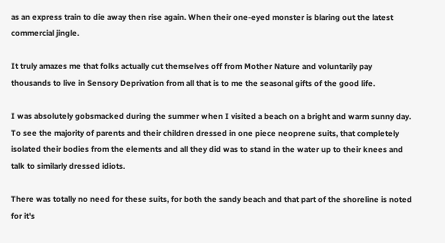as an express train to die away then rise again. When their one-eyed monster is blaring out the latest commercial jingle.

It truly amazes me that folks actually cut themselves off from Mother Nature and voluntarily pay thousands to live in Sensory Deprivation from all that is to me the seasonal gifts of the good life.

I was absolutely gobsmacked during the summer when I visited a beach on a bright and warm sunny day. To see the majority of parents and their children dressed in one piece neoprene suits, that completely isolated their bodies from the elements and all they did was to stand in the water up to their knees and talk to similarly dressed idiots.

There was totally no need for these suits, for both the sandy beach and that part of the shoreline is noted for it's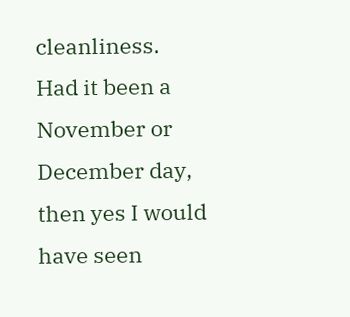cleanliness. Had it been a November or December day, then yes I would have seen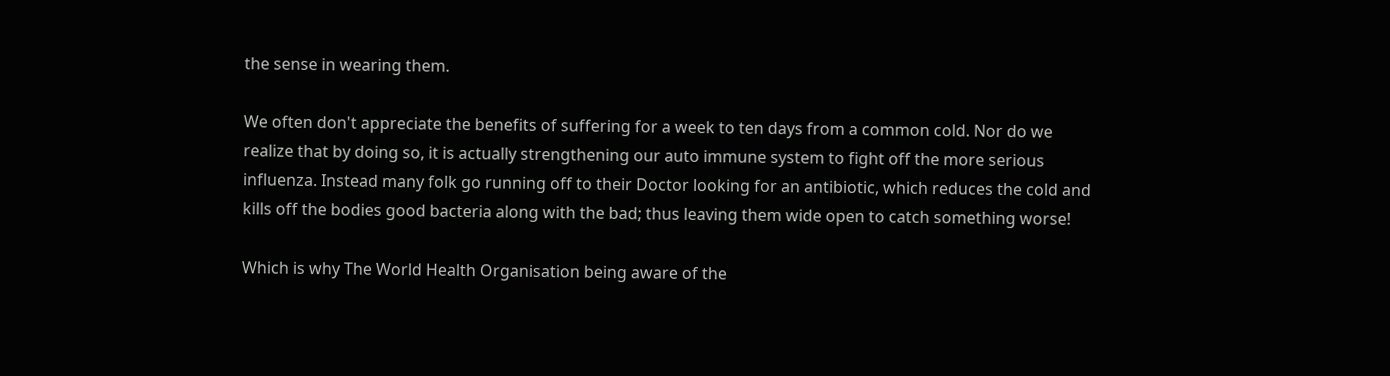the sense in wearing them.

We often don't appreciate the benefits of suffering for a week to ten days from a common cold. Nor do we realize that by doing so, it is actually strengthening our auto immune system to fight off the more serious influenza. Instead many folk go running off to their Doctor looking for an antibiotic, which reduces the cold and kills off the bodies good bacteria along with the bad; thus leaving them wide open to catch something worse!

Which is why The World Health Organisation being aware of the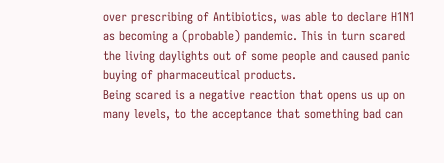over prescribing of Antibiotics, was able to declare H1N1 as becoming a (probable) pandemic. This in turn scared the living daylights out of some people and caused panic buying of pharmaceutical products.
Being scared is a negative reaction that opens us up on many levels, to the acceptance that something bad can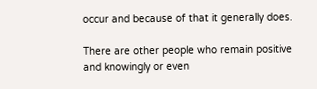occur and because of that it generally does.

There are other people who remain positive and knowingly or even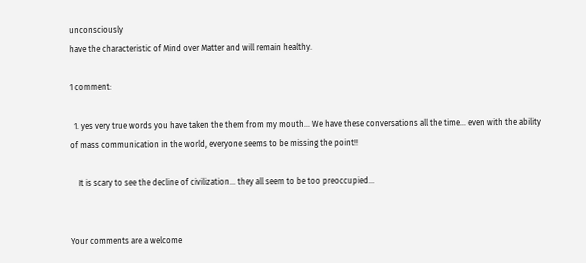unconsciously
have the characteristic of Mind over Matter and will remain healthy.

1 comment:

  1. yes very true words you have taken the them from my mouth... We have these conversations all the time... even with the ability of mass communication in the world, everyone seems to be missing the point!!

    It is scary to see the decline of civilization... they all seem to be too preoccupied...


Your comments are a welcome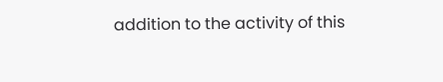addition to the activity of this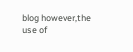blog however,the use of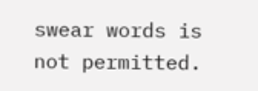swear words is not permitted.